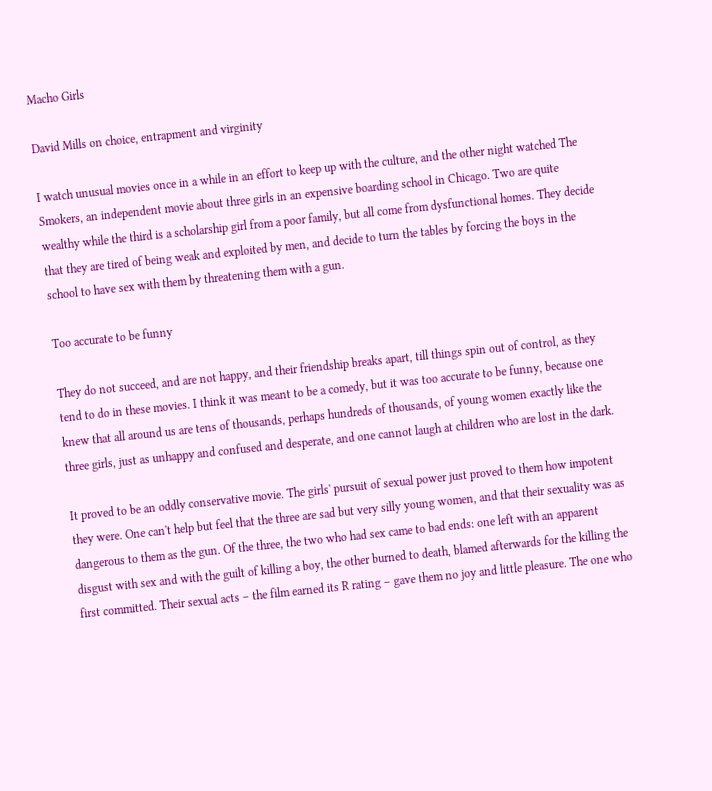Macho Girls

David Mills on choice, entrapment and virginity

I watch unusual movies once in a while in an effort to keep up with the culture, and the other night watched The Smokers, an independent movie about three girls in an expensive boarding school in Chicago. Two are quite wealthy while the third is a scholarship girl from a poor family, but all come from dysfunctional homes. They decide that they are tired of being weak and exploited by men, and decide to turn the tables by forcing the boys in the school to have sex with them by threatening them with a gun.

Too accurate to be funny

They do not succeed, and are not happy, and their friendship breaks apart, till things spin out of control, as they tend to do in these movies. I think it was meant to be a comedy, but it was too accurate to be funny, because one knew that all around us are tens of thousands, perhaps hundreds of thousands, of young women exactly like the three girls, just as unhappy and confused and desperate, and one cannot laugh at children who are lost in the dark.

It proved to be an oddly conservative movie. The girls' pursuit of sexual power just proved to them how impotent they were. One can't help but feel that the three are sad but very silly young women, and that their sexuality was as dangerous to them as the gun. Of the three, the two who had sex came to bad ends: one left with an apparent disgust with sex and with the guilt of killing a boy, the other burned to death, blamed afterwards for the killing the first committed. Their sexual acts – the film earned its R rating – gave them no joy and little pleasure. The one who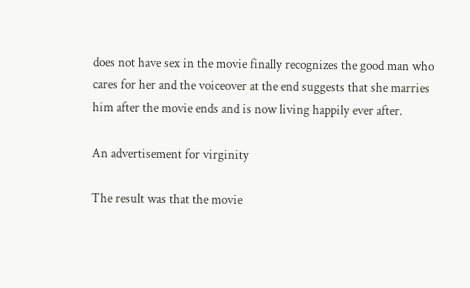does not have sex in the movie finally recognizes the good man who cares for her and the voiceover at the end suggests that she marries him after the movie ends and is now living happily ever after.

An advertisement for virginity

The result was that the movie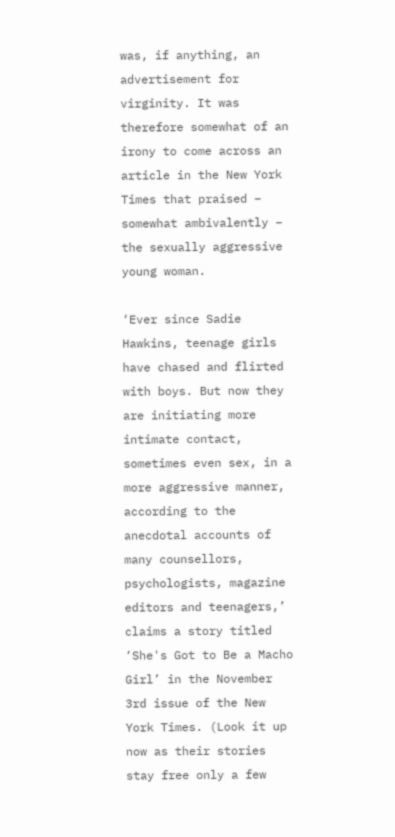was, if anything, an advertisement for virginity. It was therefore somewhat of an irony to come across an article in the New York Times that praised – somewhat ambivalently – the sexually aggressive young woman.

‘Ever since Sadie Hawkins, teenage girls have chased and flirted with boys. But now they are initiating more intimate contact, sometimes even sex, in a more aggressive manner, according to the anecdotal accounts of many counsellors, psychologists, magazine editors and teenagers,’ claims a story titled ‘She's Got to Be a Macho Girl’ in the November 3rd issue of the New York Times. (Look it up now as their stories stay free only a few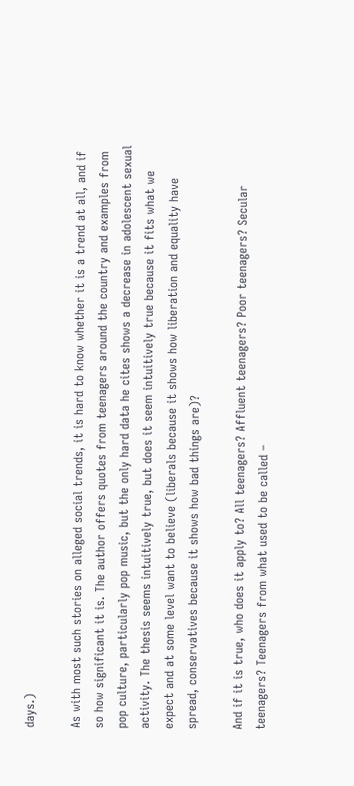days.)

As with most such stories on alleged social trends, it is hard to know whether it is a trend at all, and if so how significant it is. The author offers quotes from teenagers around the country and examples from pop culture, particularly pop music, but the only hard data he cites shows a decrease in adolescent sexual activity. The thesis seems intuitively true, but does it seem intuitively true because it fits what we expect and at some level want to believe (liberals because it shows how liberation and equality have spread, conservatives because it shows how bad things are)?

And if it is true, who does it apply to? All teenagers? Affluent teenagers? Poor teenagers? Secular teenagers? Teenagers from what used to be called –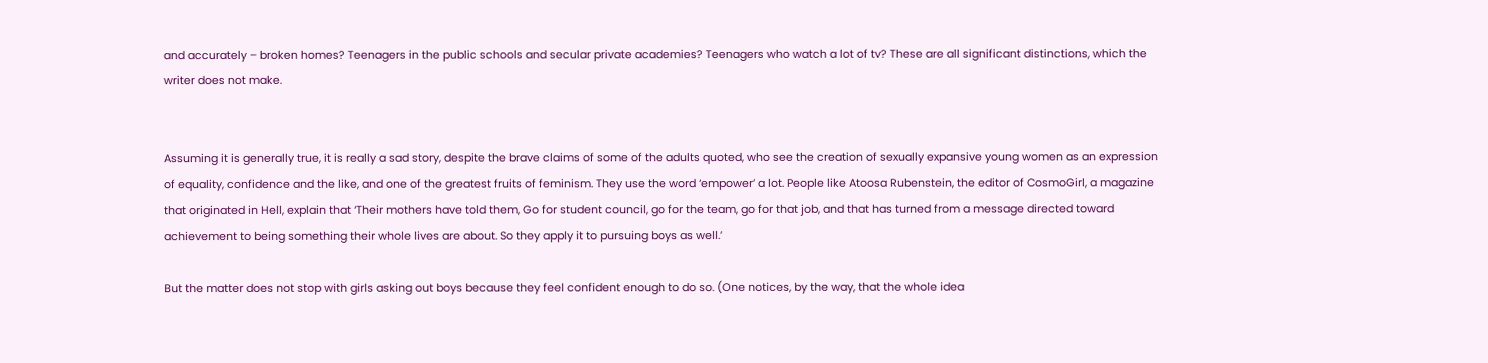and accurately – broken homes? Teenagers in the public schools and secular private academies? Teenagers who watch a lot of tv? These are all significant distinctions, which the writer does not make.


Assuming it is generally true, it is really a sad story, despite the brave claims of some of the adults quoted, who see the creation of sexually expansive young women as an expression of equality, confidence and the like, and one of the greatest fruits of feminism. They use the word ‘empower’ a lot. People like Atoosa Rubenstein, the editor of CosmoGirl, a magazine that originated in Hell, explain that ‘Their mothers have told them, Go for student council, go for the team, go for that job, and that has turned from a message directed toward achievement to being something their whole lives are about. So they apply it to pursuing boys as well.’

But the matter does not stop with girls asking out boys because they feel confident enough to do so. (One notices, by the way, that the whole idea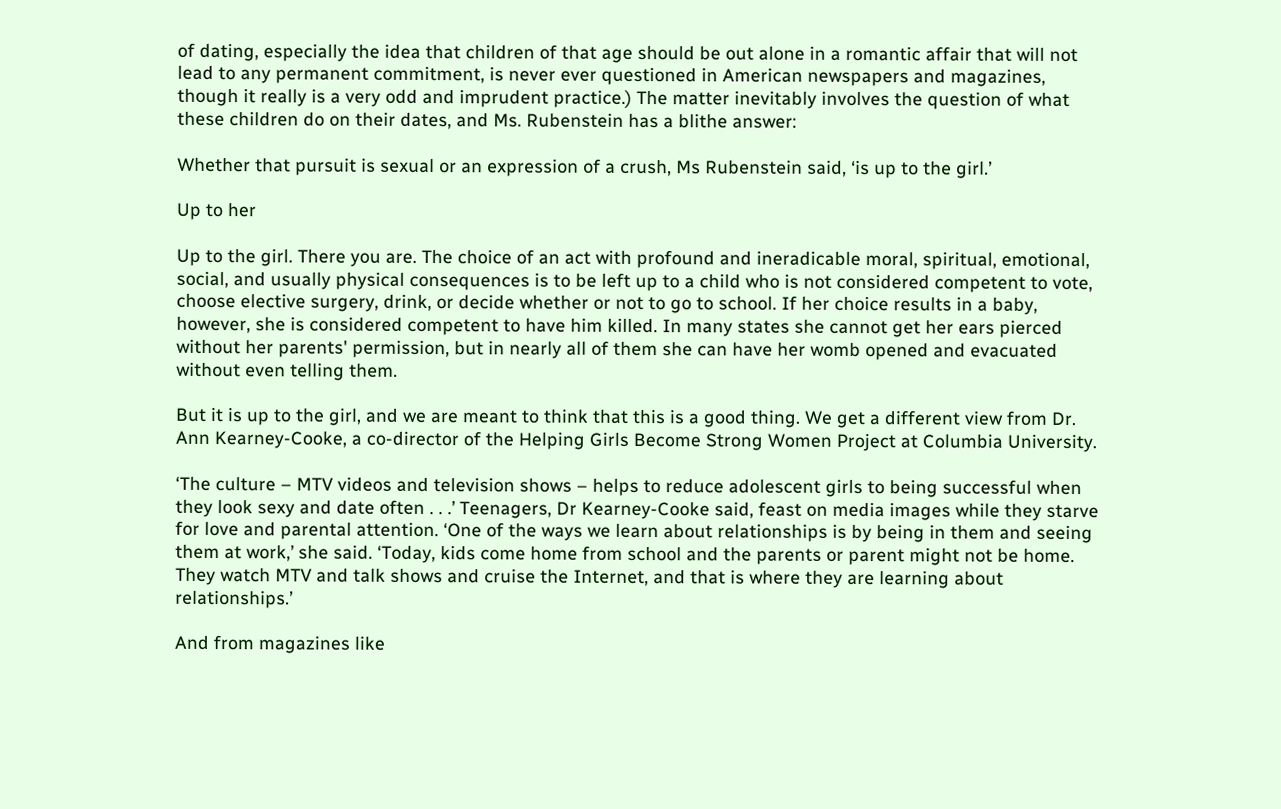of dating, especially the idea that children of that age should be out alone in a romantic affair that will not lead to any permanent commitment, is never ever questioned in American newspapers and magazines, though it really is a very odd and imprudent practice.) The matter inevitably involves the question of what these children do on their dates, and Ms. Rubenstein has a blithe answer:

Whether that pursuit is sexual or an expression of a crush, Ms Rubenstein said, ‘is up to the girl.’

Up to her

Up to the girl. There you are. The choice of an act with profound and ineradicable moral, spiritual, emotional, social, and usually physical consequences is to be left up to a child who is not considered competent to vote, choose elective surgery, drink, or decide whether or not to go to school. If her choice results in a baby, however, she is considered competent to have him killed. In many states she cannot get her ears pierced without her parents' permission, but in nearly all of them she can have her womb opened and evacuated without even telling them.

But it is up to the girl, and we are meant to think that this is a good thing. We get a different view from Dr. Ann Kearney-Cooke, a co-director of the Helping Girls Become Strong Women Project at Columbia University.

‘The culture – MTV videos and television shows – helps to reduce adolescent girls to being successful when they look sexy and date often . . .’ Teenagers, Dr Kearney-Cooke said, feast on media images while they starve for love and parental attention. ‘One of the ways we learn about relationships is by being in them and seeing them at work,’ she said. ‘Today, kids come home from school and the parents or parent might not be home. They watch MTV and talk shows and cruise the Internet, and that is where they are learning about relationships.’

And from magazines like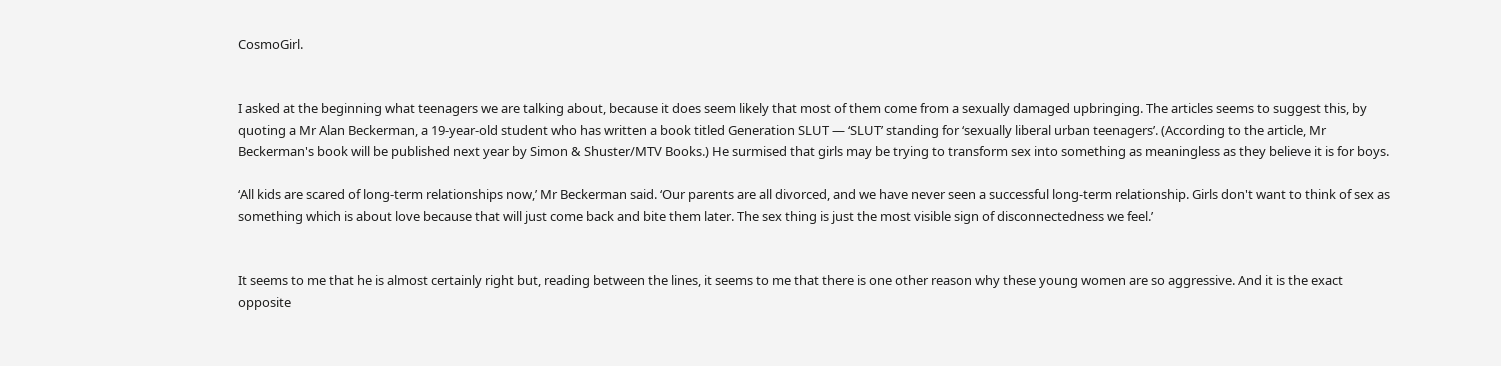CosmoGirl.


I asked at the beginning what teenagers we are talking about, because it does seem likely that most of them come from a sexually damaged upbringing. The articles seems to suggest this, by quoting a Mr Alan Beckerman, a 19-year-old student who has written a book titled Generation SLUT — ‘SLUT’ standing for ‘sexually liberal urban teenagers’. (According to the article, Mr Beckerman's book will be published next year by Simon & Shuster/MTV Books.) He surmised that girls may be trying to transform sex into something as meaningless as they believe it is for boys.

‘All kids are scared of long-term relationships now,’ Mr Beckerman said. ‘Our parents are all divorced, and we have never seen a successful long-term relationship. Girls don't want to think of sex as something which is about love because that will just come back and bite them later. The sex thing is just the most visible sign of disconnectedness we feel.’


It seems to me that he is almost certainly right but, reading between the lines, it seems to me that there is one other reason why these young women are so aggressive. And it is the exact opposite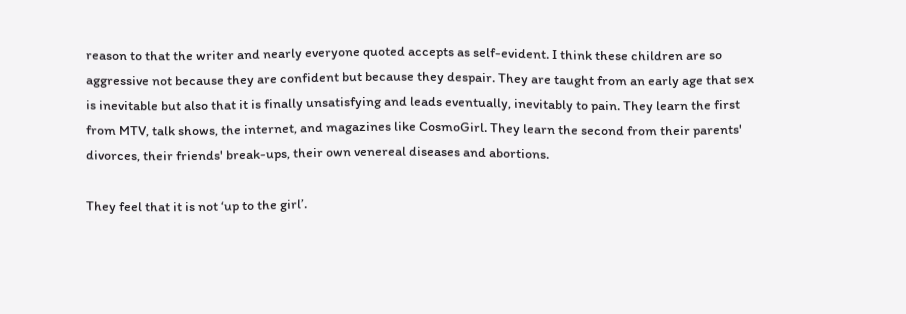reason to that the writer and nearly everyone quoted accepts as self-evident. I think these children are so aggressive not because they are confident but because they despair. They are taught from an early age that sex is inevitable but also that it is finally unsatisfying and leads eventually, inevitably to pain. They learn the first from MTV, talk shows, the internet, and magazines like CosmoGirl. They learn the second from their parents' divorces, their friends' break-ups, their own venereal diseases and abortions.

They feel that it is not ‘up to the girl’.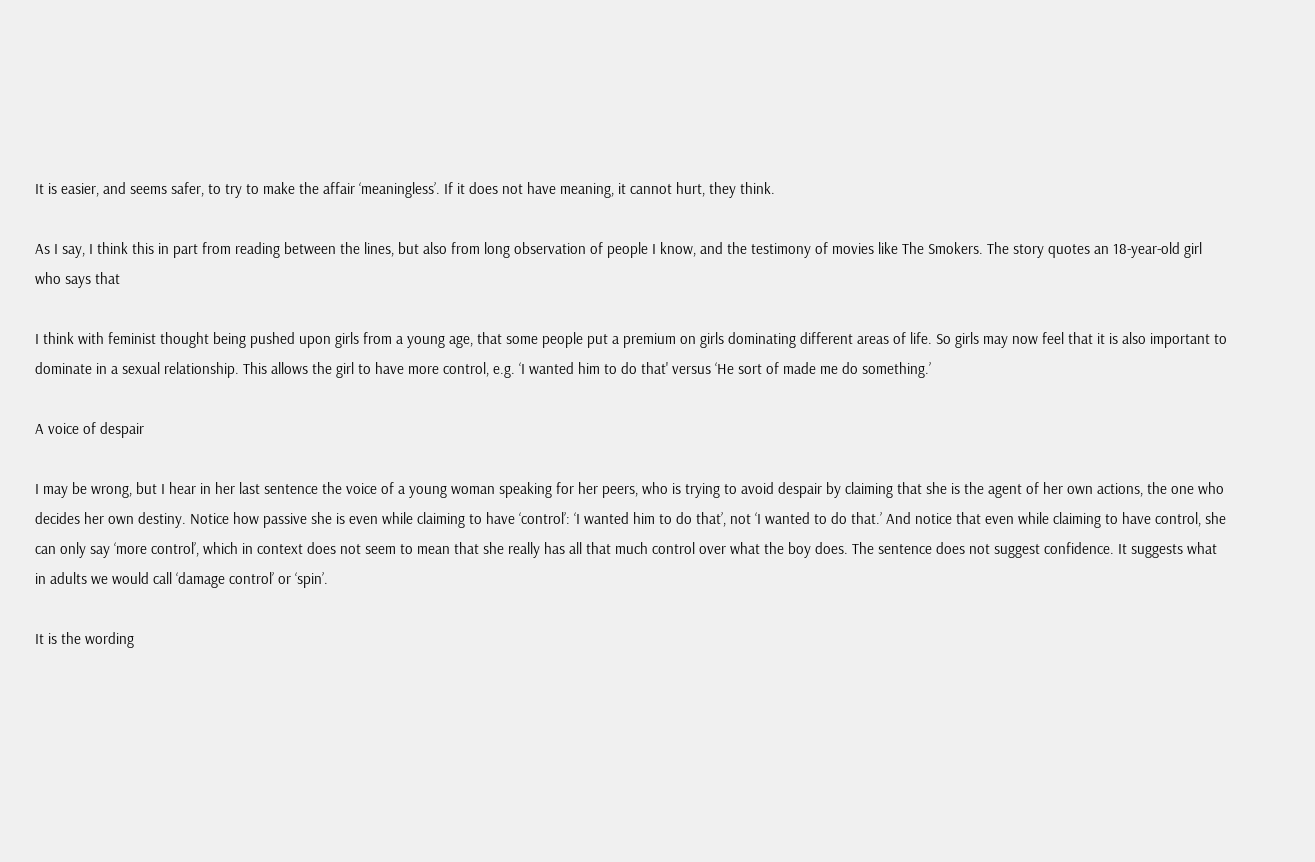It is easier, and seems safer, to try to make the affair ‘meaningless’. If it does not have meaning, it cannot hurt, they think.

As I say, I think this in part from reading between the lines, but also from long observation of people I know, and the testimony of movies like The Smokers. The story quotes an 18-year-old girl who says that

I think with feminist thought being pushed upon girls from a young age, that some people put a premium on girls dominating different areas of life. So girls may now feel that it is also important to dominate in a sexual relationship. This allows the girl to have more control, e.g. ‘I wanted him to do that' versus ‘He sort of made me do something.’

A voice of despair

I may be wrong, but I hear in her last sentence the voice of a young woman speaking for her peers, who is trying to avoid despair by claiming that she is the agent of her own actions, the one who decides her own destiny. Notice how passive she is even while claiming to have ‘control’: ‘I wanted him to do that’, not ‘I wanted to do that.’ And notice that even while claiming to have control, she can only say ‘more control’, which in context does not seem to mean that she really has all that much control over what the boy does. The sentence does not suggest confidence. It suggests what in adults we would call ‘damage control’ or ‘spin’.

It is the wording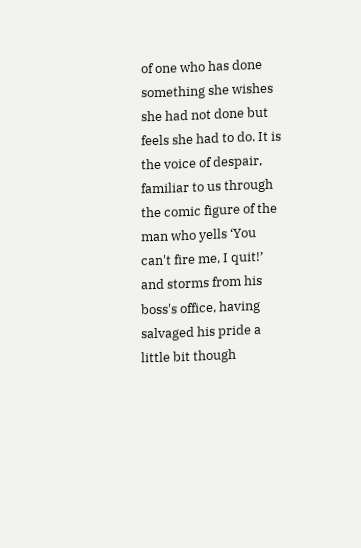of one who has done something she wishes she had not done but feels she had to do. It is the voice of despair, familiar to us through the comic figure of the man who yells ‘You can't fire me, I quit!’ and storms from his boss's office, having salvaged his pride a little bit though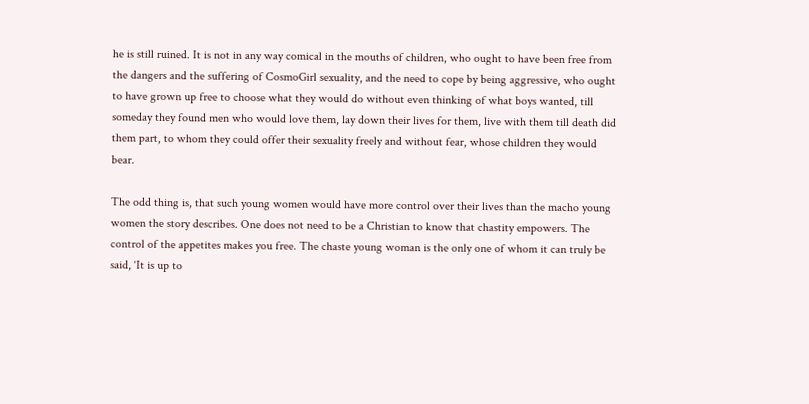he is still ruined. It is not in any way comical in the mouths of children, who ought to have been free from the dangers and the suffering of CosmoGirl sexuality, and the need to cope by being aggressive, who ought to have grown up free to choose what they would do without even thinking of what boys wanted, till someday they found men who would love them, lay down their lives for them, live with them till death did them part, to whom they could offer their sexuality freely and without fear, whose children they would bear.

The odd thing is, that such young women would have more control over their lives than the macho young women the story describes. One does not need to be a Christian to know that chastity empowers. The control of the appetites makes you free. The chaste young woman is the only one of whom it can truly be said, ‘It is up to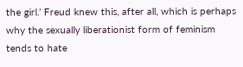the girl.’ Freud knew this, after all, which is perhaps why the sexually liberationist form of feminism tends to hate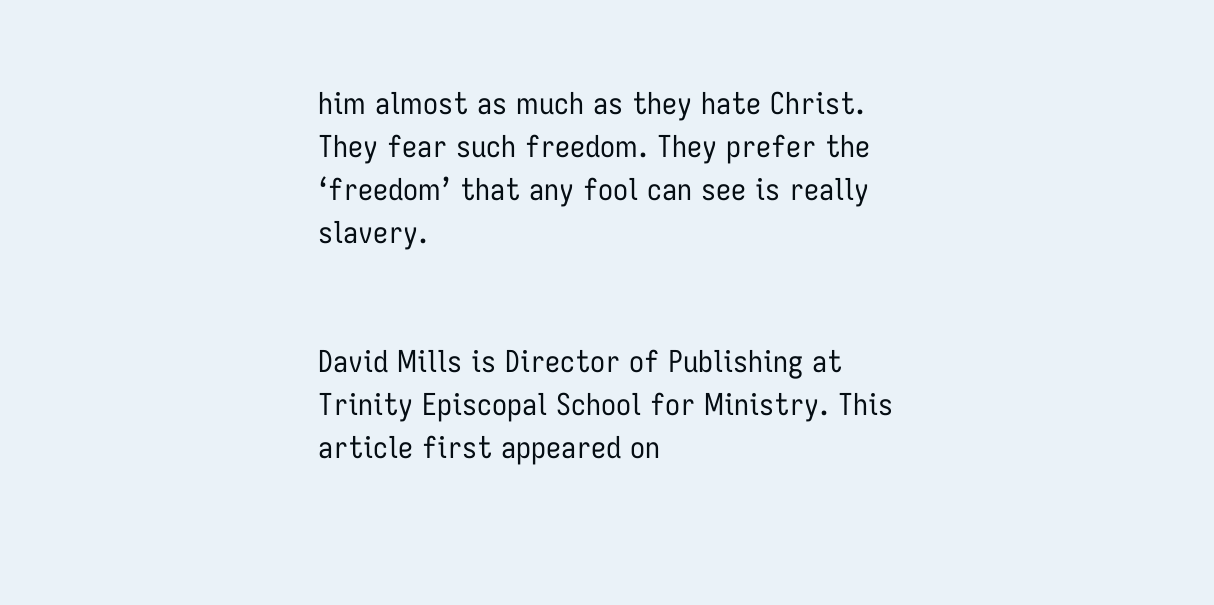him almost as much as they hate Christ. They fear such freedom. They prefer the ‘freedom’ that any fool can see is really slavery.


David Mills is Director of Publishing at Trinity Episcopal School for Ministry. This article first appeared on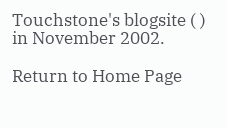Touchstone's blogsite ( ) in November 2002.

Return to Home Page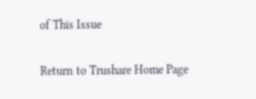of This Issue

Return to Trushare Home Page